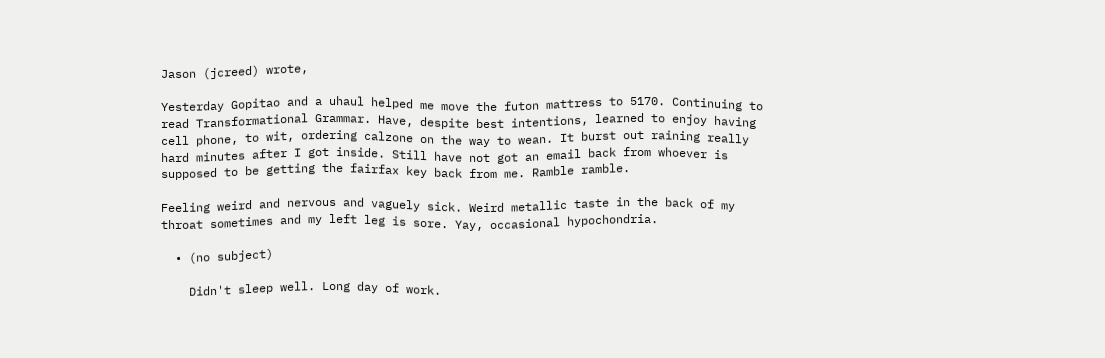Jason (jcreed) wrote,

Yesterday Gopitao and a uhaul helped me move the futon mattress to 5170. Continuing to read Transformational Grammar. Have, despite best intentions, learned to enjoy having cell phone, to wit, ordering calzone on the way to wean. It burst out raining really hard minutes after I got inside. Still have not got an email back from whoever is supposed to be getting the fairfax key back from me. Ramble ramble.

Feeling weird and nervous and vaguely sick. Weird metallic taste in the back of my throat sometimes and my left leg is sore. Yay, occasional hypochondria.

  • (no subject)

    Didn't sleep well. Long day of work.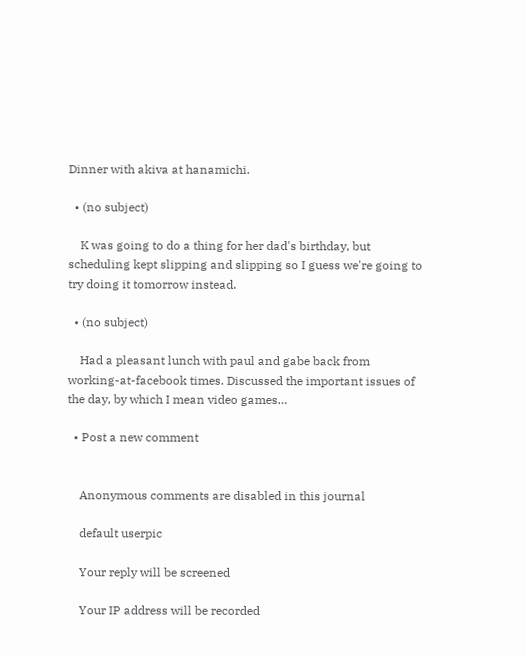Dinner with akiva at hanamichi.

  • (no subject)

    K was going to do a thing for her dad's birthday, but scheduling kept slipping and slipping so I guess we're going to try doing it tomorrow instead.

  • (no subject)

    Had a pleasant lunch with paul and gabe back from working-at-facebook times. Discussed the important issues of the day, by which I mean video games…

  • Post a new comment


    Anonymous comments are disabled in this journal

    default userpic

    Your reply will be screened

    Your IP address will be recorded